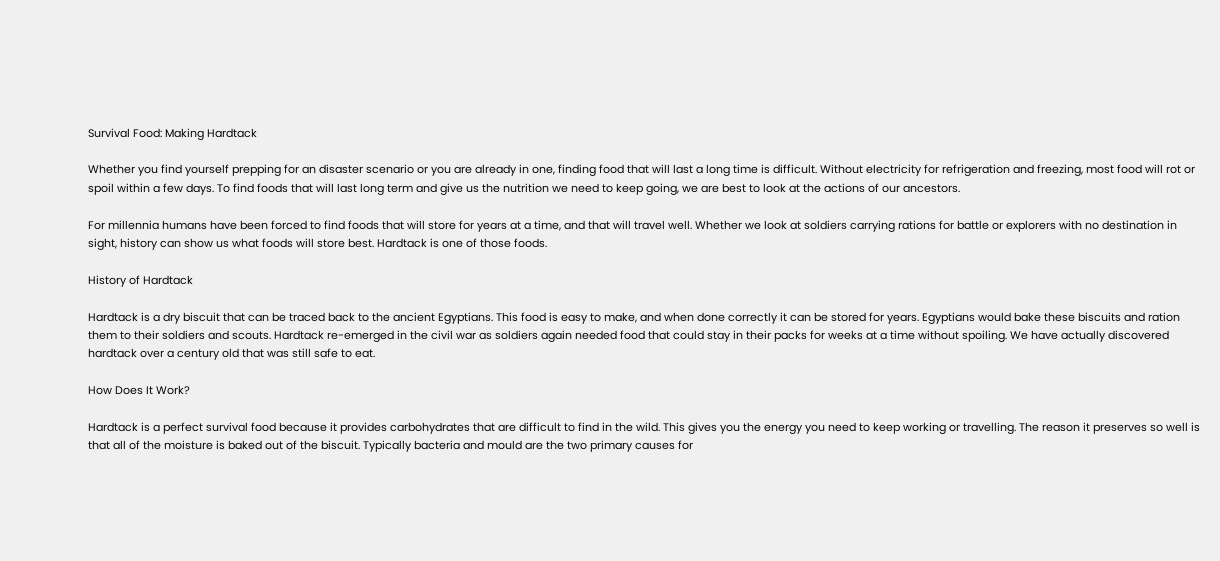Survival Food: Making Hardtack

Whether you find yourself prepping for an disaster scenario or you are already in one, finding food that will last a long time is difficult. Without electricity for refrigeration and freezing, most food will rot or spoil within a few days. To find foods that will last long term and give us the nutrition we need to keep going, we are best to look at the actions of our ancestors.

For millennia humans have been forced to find foods that will store for years at a time, and that will travel well. Whether we look at soldiers carrying rations for battle or explorers with no destination in sight, history can show us what foods will store best. Hardtack is one of those foods.

History of Hardtack

Hardtack is a dry biscuit that can be traced back to the ancient Egyptians. This food is easy to make, and when done correctly it can be stored for years. Egyptians would bake these biscuits and ration them to their soldiers and scouts. Hardtack re-emerged in the civil war as soldiers again needed food that could stay in their packs for weeks at a time without spoiling. We have actually discovered hardtack over a century old that was still safe to eat.

How Does It Work?

Hardtack is a perfect survival food because it provides carbohydrates that are difficult to find in the wild. This gives you the energy you need to keep working or travelling. The reason it preserves so well is that all of the moisture is baked out of the biscuit. Typically bacteria and mould are the two primary causes for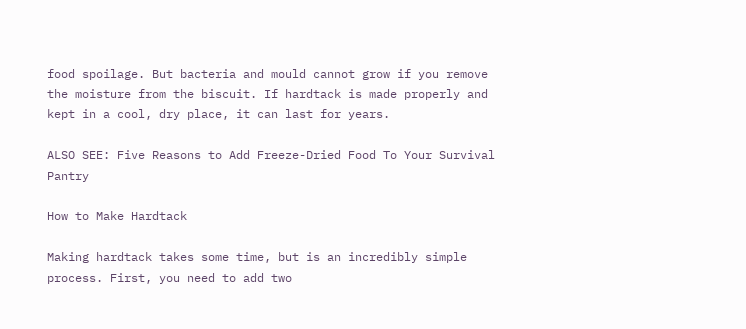food spoilage. But bacteria and mould cannot grow if you remove the moisture from the biscuit. If hardtack is made properly and kept in a cool, dry place, it can last for years.

ALSO SEE: Five Reasons to Add Freeze-Dried Food To Your Survival Pantry

How to Make Hardtack

Making hardtack takes some time, but is an incredibly simple process. First, you need to add two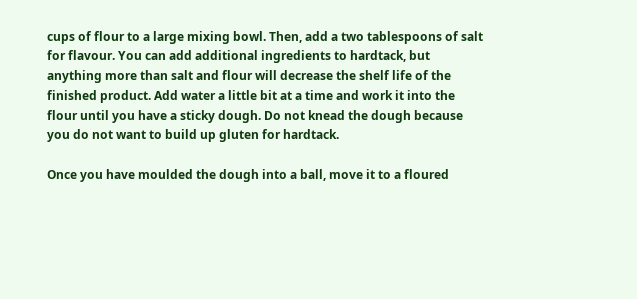cups of flour to a large mixing bowl. Then, add a two tablespoons of salt for flavour. You can add additional ingredients to hardtack, but anything more than salt and flour will decrease the shelf life of the finished product. Add water a little bit at a time and work it into the flour until you have a sticky dough. Do not knead the dough because you do not want to build up gluten for hardtack.

Once you have moulded the dough into a ball, move it to a floured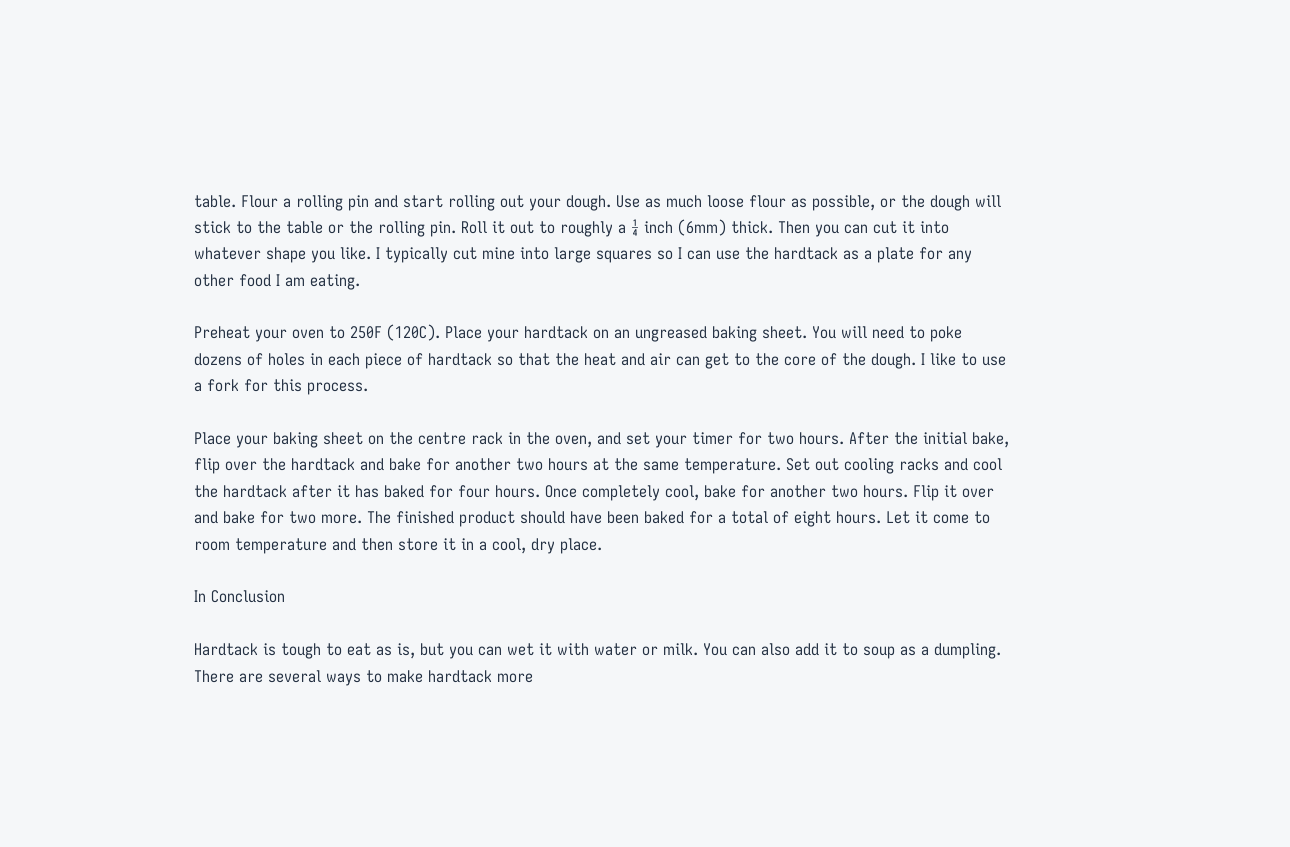table. Flour a rolling pin and start rolling out your dough. Use as much loose flour as possible, or the dough will stick to the table or the rolling pin. Roll it out to roughly a ¼ inch (6mm) thick. Then you can cut it into whatever shape you like. I typically cut mine into large squares so I can use the hardtack as a plate for any other food I am eating.

Preheat your oven to 250F (120C). Place your hardtack on an ungreased baking sheet. You will need to poke dozens of holes in each piece of hardtack so that the heat and air can get to the core of the dough. I like to use a fork for this process.

Place your baking sheet on the centre rack in the oven, and set your timer for two hours. After the initial bake, flip over the hardtack and bake for another two hours at the same temperature. Set out cooling racks and cool the hardtack after it has baked for four hours. Once completely cool, bake for another two hours. Flip it over and bake for two more. The finished product should have been baked for a total of eight hours. Let it come to room temperature and then store it in a cool, dry place.

In Conclusion

Hardtack is tough to eat as is, but you can wet it with water or milk. You can also add it to soup as a dumpling. There are several ways to make hardtack more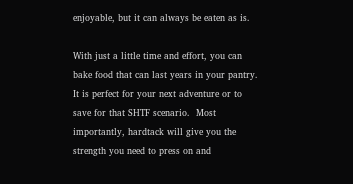enjoyable, but it can always be eaten as is.

With just a little time and effort, you can bake food that can last years in your pantry. It is perfect for your next adventure or to save for that SHTF scenario.  Most importantly, hardtack will give you the strength you need to press on and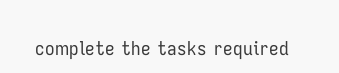complete the tasks required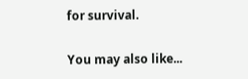for survival.

You may also like...